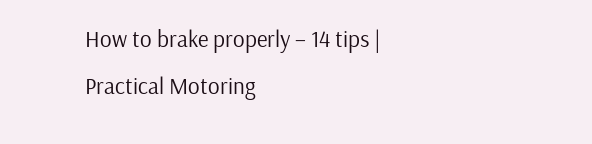How to brake properly – 14 tips | Practical Motoring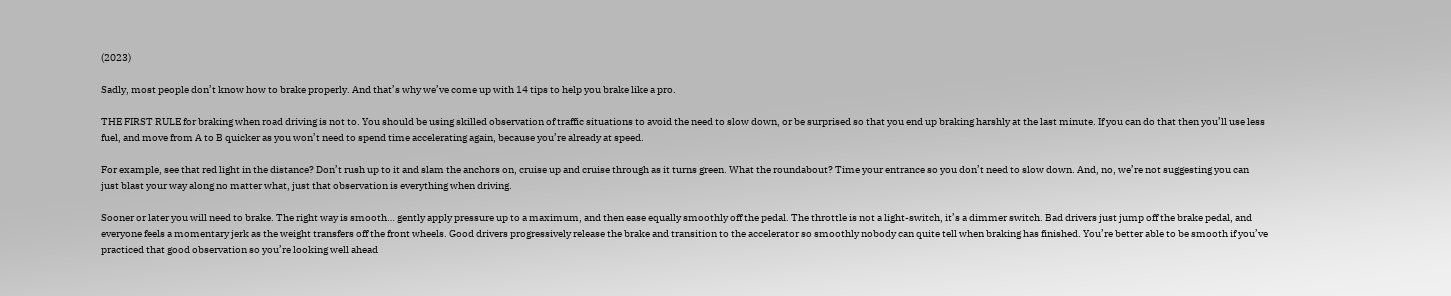(2023)

Sadly, most people don’t know how to brake properly. And that’s why we’ve come up with 14 tips to help you brake like a pro.

THE FIRST RULE for braking when road driving is not to. You should be using skilled observation of traffic situations to avoid the need to slow down, or be surprised so that you end up braking harshly at the last minute. If you can do that then you’ll use less fuel, and move from A to B quicker as you won’t need to spend time accelerating again, because you’re already at speed.

For example, see that red light in the distance? Don’t rush up to it and slam the anchors on, cruise up and cruise through as it turns green. What the roundabout? Time your entrance so you don’t need to slow down. And, no, we’re not suggesting you can just blast your way along no matter what, just that observation is everything when driving.

Sooner or later you will need to brake. The right way is smooth… gently apply pressure up to a maximum, and then ease equally smoothly off the pedal. The throttle is not a light-switch, it’s a dimmer switch. Bad drivers just jump off the brake pedal, and everyone feels a momentary jerk as the weight transfers off the front wheels. Good drivers progressively release the brake and transition to the accelerator so smoothly nobody can quite tell when braking has finished. You’re better able to be smooth if you’ve practiced that good observation so you’re looking well ahead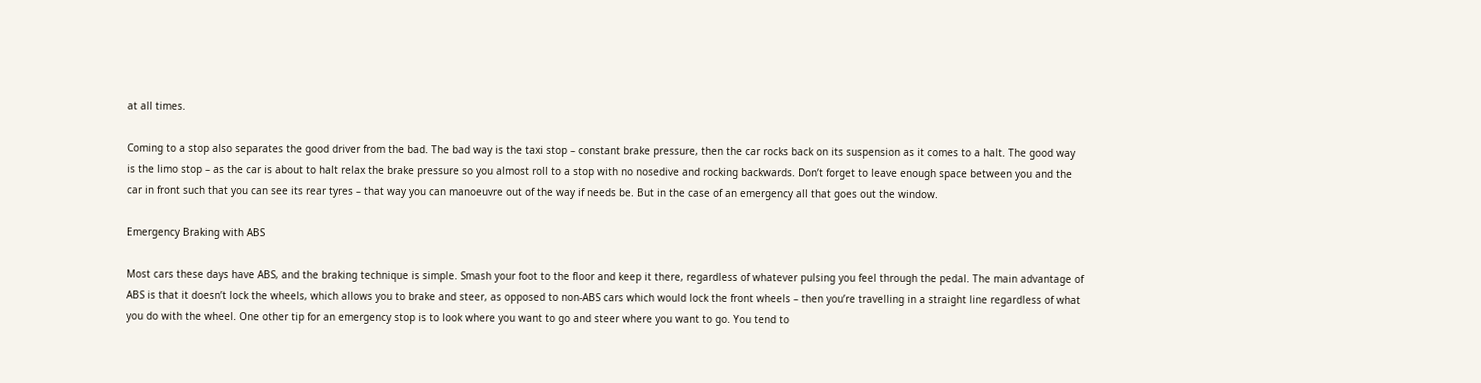at all times.

Coming to a stop also separates the good driver from the bad. The bad way is the taxi stop – constant brake pressure, then the car rocks back on its suspension as it comes to a halt. The good way is the limo stop – as the car is about to halt relax the brake pressure so you almost roll to a stop with no nosedive and rocking backwards. Don’t forget to leave enough space between you and the car in front such that you can see its rear tyres – that way you can manoeuvre out of the way if needs be. But in the case of an emergency all that goes out the window.

Emergency Braking with ABS

Most cars these days have ABS, and the braking technique is simple. Smash your foot to the floor and keep it there, regardless of whatever pulsing you feel through the pedal. The main advantage of ABS is that it doesn’t lock the wheels, which allows you to brake and steer, as opposed to non-ABS cars which would lock the front wheels – then you’re travelling in a straight line regardless of what you do with the wheel. One other tip for an emergency stop is to look where you want to go and steer where you want to go. You tend to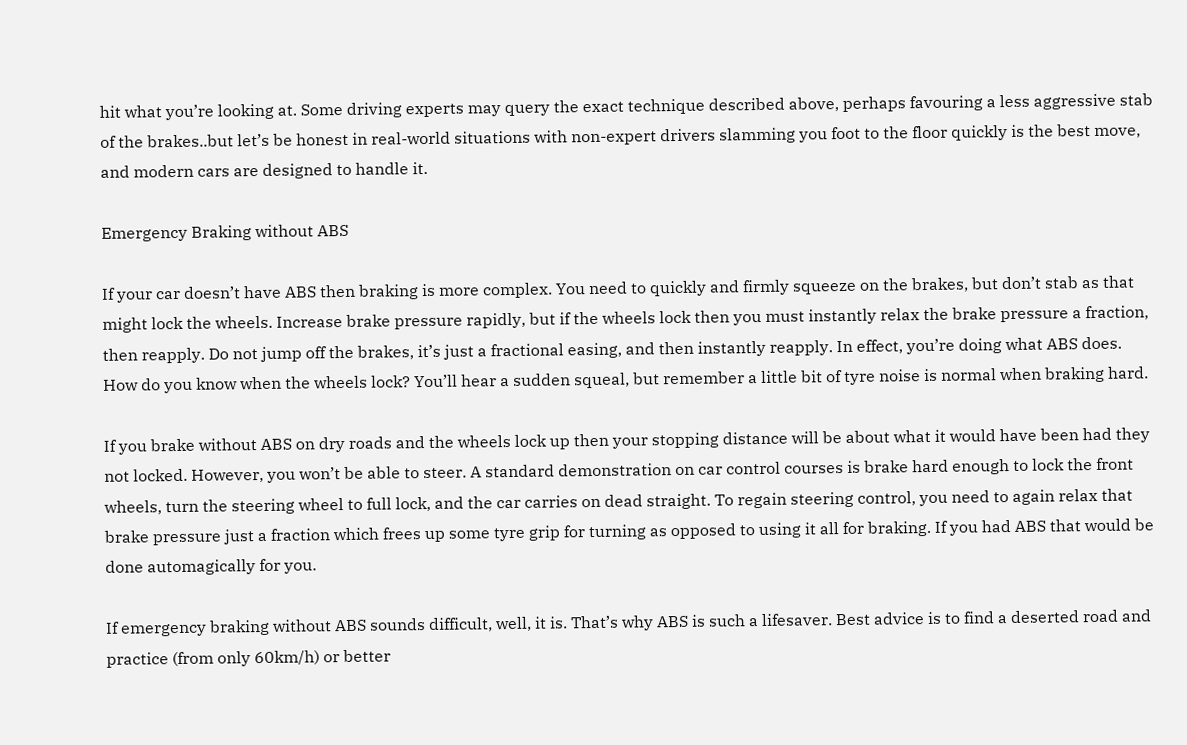hit what you’re looking at. Some driving experts may query the exact technique described above, perhaps favouring a less aggressive stab of the brakes..but let’s be honest in real-world situations with non-expert drivers slamming you foot to the floor quickly is the best move, and modern cars are designed to handle it.

Emergency Braking without ABS

If your car doesn’t have ABS then braking is more complex. You need to quickly and firmly squeeze on the brakes, but don’t stab as that might lock the wheels. Increase brake pressure rapidly, but if the wheels lock then you must instantly relax the brake pressure a fraction, then reapply. Do not jump off the brakes, it’s just a fractional easing, and then instantly reapply. In effect, you’re doing what ABS does. How do you know when the wheels lock? You’ll hear a sudden squeal, but remember a little bit of tyre noise is normal when braking hard.

If you brake without ABS on dry roads and the wheels lock up then your stopping distance will be about what it would have been had they not locked. However, you won’t be able to steer. A standard demonstration on car control courses is brake hard enough to lock the front wheels, turn the steering wheel to full lock, and the car carries on dead straight. To regain steering control, you need to again relax that brake pressure just a fraction which frees up some tyre grip for turning as opposed to using it all for braking. If you had ABS that would be done automagically for you.

If emergency braking without ABS sounds difficult, well, it is. That’s why ABS is such a lifesaver. Best advice is to find a deserted road and practice (from only 60km/h) or better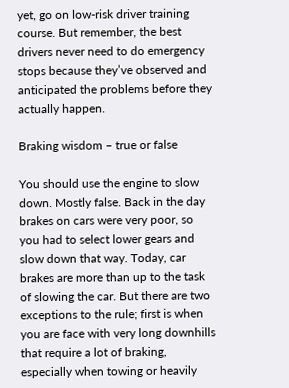yet, go on low-risk driver training course. But remember, the best drivers never need to do emergency stops because they’ve observed and anticipated the problems before they actually happen.

Braking wisdom – true or false

You should use the engine to slow down. Mostly false. Back in the day brakes on cars were very poor, so you had to select lower gears and slow down that way. Today, car brakes are more than up to the task of slowing the car. But there are two exceptions to the rule; first is when you are face with very long downhills that require a lot of braking, especially when towing or heavily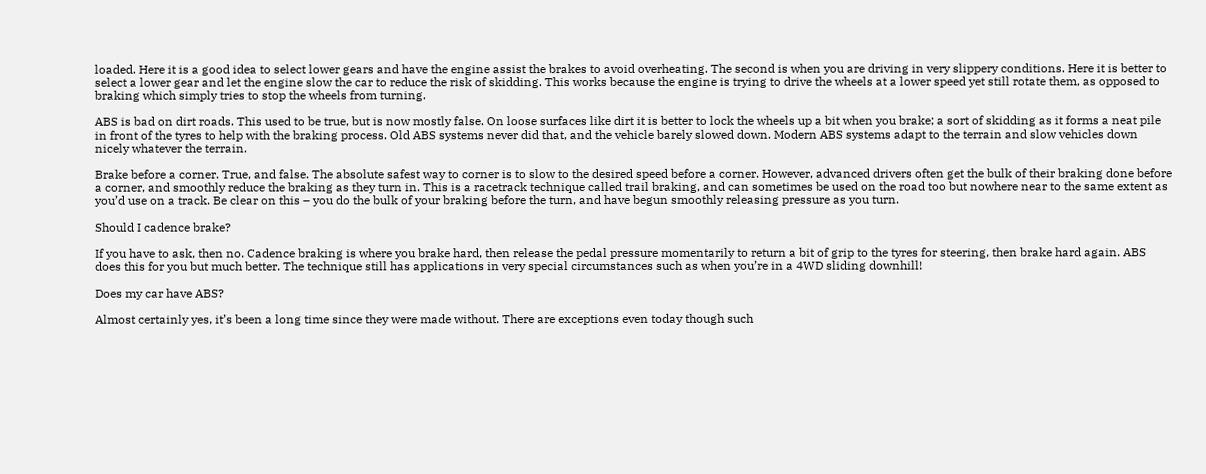loaded. Here it is a good idea to select lower gears and have the engine assist the brakes to avoid overheating. The second is when you are driving in very slippery conditions. Here it is better to select a lower gear and let the engine slow the car to reduce the risk of skidding. This works because the engine is trying to drive the wheels at a lower speed yet still rotate them, as opposed to braking which simply tries to stop the wheels from turning.

ABS is bad on dirt roads. This used to be true, but is now mostly false. On loose surfaces like dirt it is better to lock the wheels up a bit when you brake; a sort of skidding as it forms a neat pile in front of the tyres to help with the braking process. Old ABS systems never did that, and the vehicle barely slowed down. Modern ABS systems adapt to the terrain and slow vehicles down nicely whatever the terrain.

Brake before a corner. True, and false. The absolute safest way to corner is to slow to the desired speed before a corner. However, advanced drivers often get the bulk of their braking done before a corner, and smoothly reduce the braking as they turn in. This is a racetrack technique called trail braking, and can sometimes be used on the road too but nowhere near to the same extent as you’d use on a track. Be clear on this – you do the bulk of your braking before the turn, and have begun smoothly releasing pressure as you turn.

Should I cadence brake?

If you have to ask, then no. Cadence braking is where you brake hard, then release the pedal pressure momentarily to return a bit of grip to the tyres for steering, then brake hard again. ABS does this for you but much better. The technique still has applications in very special circumstances such as when you’re in a 4WD sliding downhill!

Does my car have ABS?

Almost certainly yes, it’s been a long time since they were made without. There are exceptions even today though such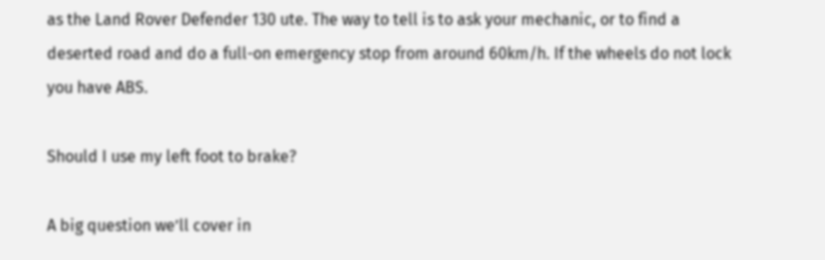as the Land Rover Defender 130 ute. The way to tell is to ask your mechanic, or to find a deserted road and do a full-on emergency stop from around 60km/h. If the wheels do not lock you have ABS.

Should I use my left foot to brake?

A big question we’ll cover in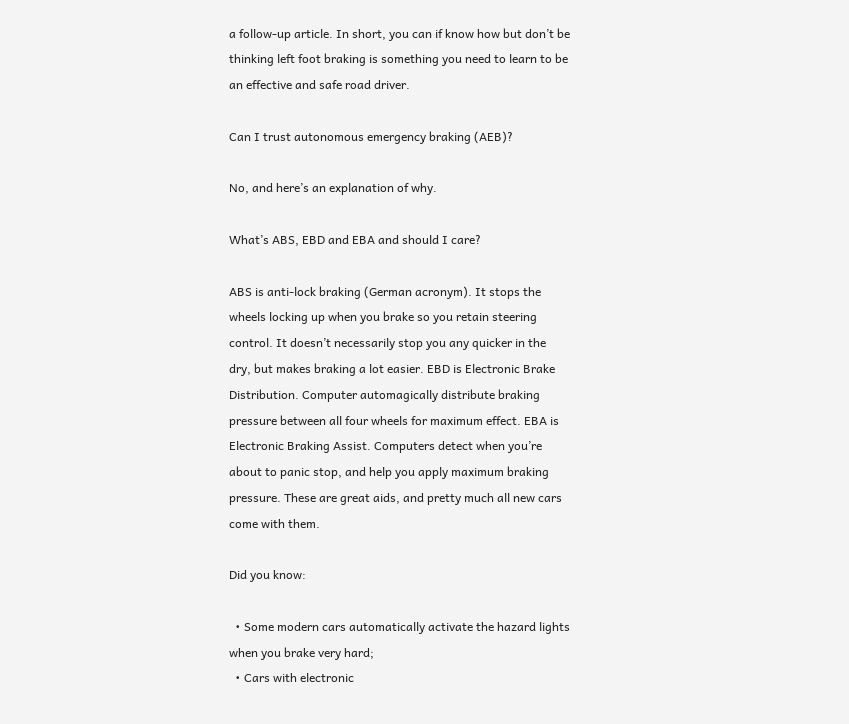a follow-up article. In short, you can if know how but don’t be thinking left foot braking is something you need to learn to be an effective and safe road driver.

Can I trust autonomous emergency braking (AEB)?

No, and here’s an explanation of why.

What’s ABS, EBD and EBA and should I care?

ABS is anti-lock braking (German acronym). It stops the wheels locking up when you brake so you retain steering control. It doesn’t necessarily stop you any quicker in the dry, but makes braking a lot easier. EBD is Electronic Brake Distribution. Computer automagically distribute braking pressure between all four wheels for maximum effect. EBA is Electronic Braking Assist. Computers detect when you’re about to panic stop, and help you apply maximum braking pressure. These are great aids, and pretty much all new cars come with them.

Did you know:

  • Some modern cars automatically activate the hazard lights when you brake very hard;
  • Cars with electronic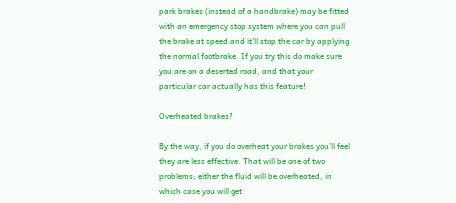park brakes (instead of a handbrake) may be fitted with an emergency stop system where you can pull the brake at speed and it’ll stop the car by applying the normal footbrake. If you try this do make sure you are on a deserted road, and that your particular car actually has this feature!

Overheated brakes?

By the way, if you do overheat your brakes you’ll feel they are less effective. That will be one of two problems; either the fluid will be overheated, in which case you will get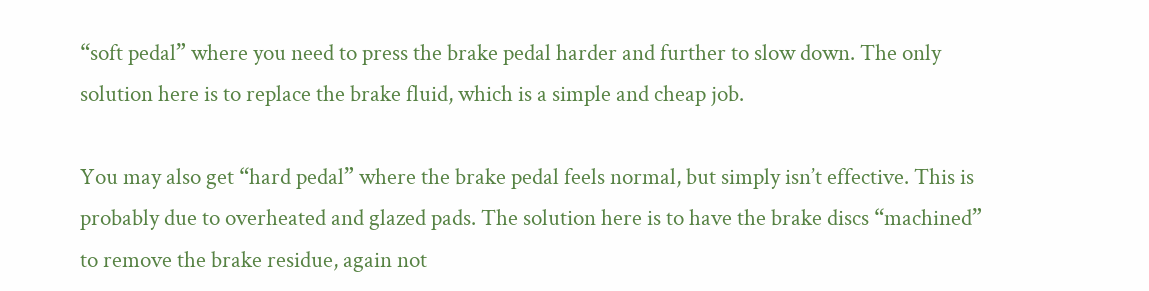“soft pedal” where you need to press the brake pedal harder and further to slow down. The only solution here is to replace the brake fluid, which is a simple and cheap job.

You may also get “hard pedal” where the brake pedal feels normal, but simply isn’t effective. This is probably due to overheated and glazed pads. The solution here is to have the brake discs “machined” to remove the brake residue, again not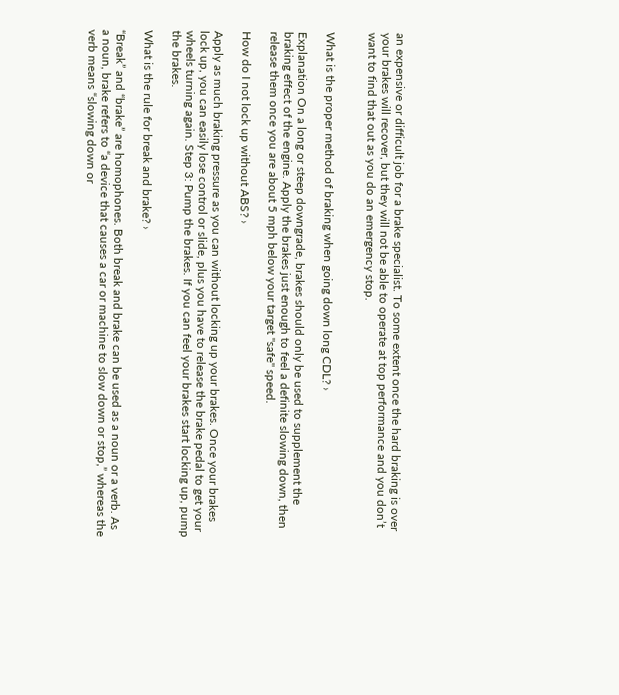an expensive or difficult job for a brake specialist. To some extent once the hard braking is over your brakes will recover, but they will not be able to operate at top performance and you don’t want to find that out as you do an emergency stop.


What is the proper method of braking when going down long CDL? ›

Explanation On a long or steep downgrade, brakes should only be used to supplement the braking effect of the engine. Apply the brakes just enough to feel a definite slowing down, then release them once you are about 5 mph below your target "safe" speed.

How do I not lock up without ABS? ›

Apply as much braking pressure as you can without locking up your brakes. Once your brakes lock up, you can easily lose control or slide, plus you have to release the brake pedal to get your wheels turning again. Step 3: Pump the brakes. If you can feel your brakes start locking up, pump the brakes.

What is the rule for break and brake? ›

“Break” and “brake” are homophones. Both break and brake can be used as a noun or a verb. As a noun, brake refers to “a device that causes a car or machine to slow down or stop,” whereas the verb means “slowing down or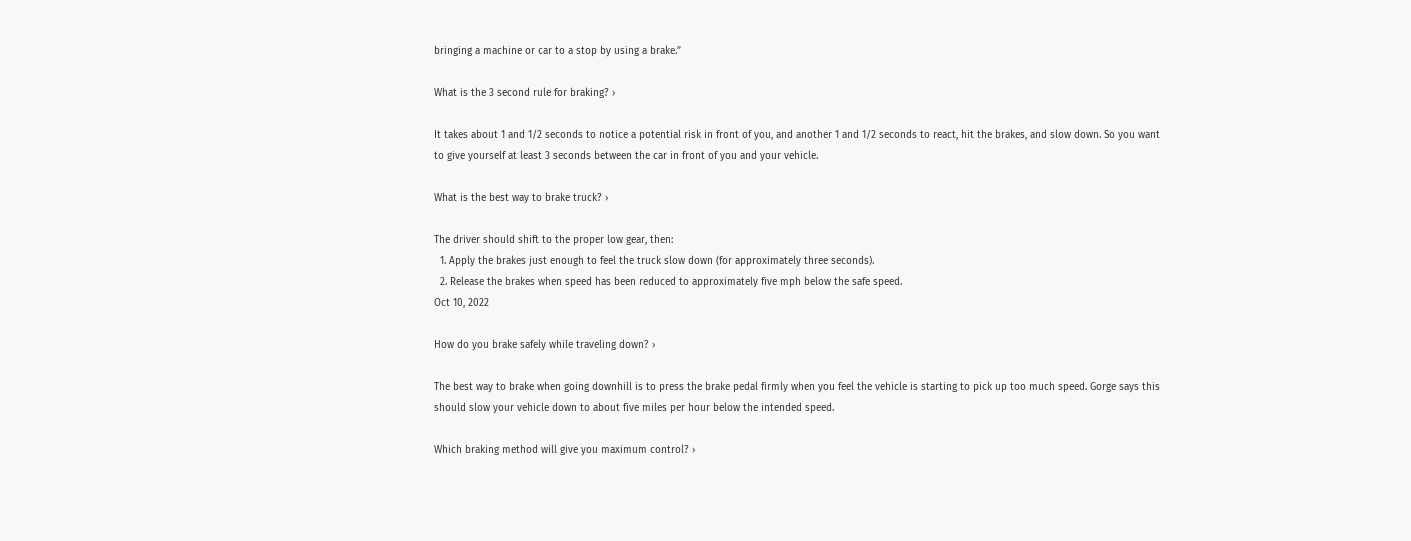bringing a machine or car to a stop by using a brake.”

What is the 3 second rule for braking? ›

It takes about 1 and 1/2 seconds to notice a potential risk in front of you, and another 1 and 1/2 seconds to react, hit the brakes, and slow down. So you want to give yourself at least 3 seconds between the car in front of you and your vehicle.

What is the best way to brake truck? ›

The driver should shift to the proper low gear, then:
  1. Apply the brakes just enough to feel the truck slow down (for approximately three seconds).
  2. Release the brakes when speed has been reduced to approximately five mph below the safe speed.
Oct 10, 2022

How do you brake safely while traveling down? ›

The best way to brake when going downhill is to press the brake pedal firmly when you feel the vehicle is starting to pick up too much speed. Gorge says this should slow your vehicle down to about five miles per hour below the intended speed.

Which braking method will give you maximum control? ›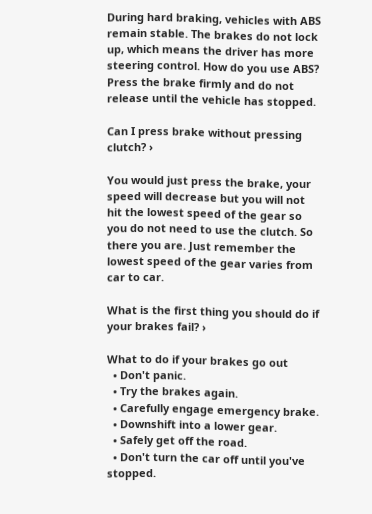During hard braking, vehicles with ABS remain stable. The brakes do not lock up, which means the driver has more steering control. How do you use ABS? Press the brake firmly and do not release until the vehicle has stopped.

Can I press brake without pressing clutch? ›

You would just press the brake, your speed will decrease but you will not hit the lowest speed of the gear so you do not need to use the clutch. So there you are. Just remember the lowest speed of the gear varies from car to car.

What is the first thing you should do if your brakes fail? ›

What to do if your brakes go out
  • Don't panic.
  • Try the brakes again.
  • Carefully engage emergency brake.
  • Downshift into a lower gear.
  • Safely get off the road.
  • Don't turn the car off until you've stopped.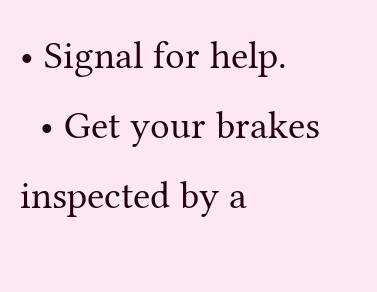• Signal for help.
  • Get your brakes inspected by a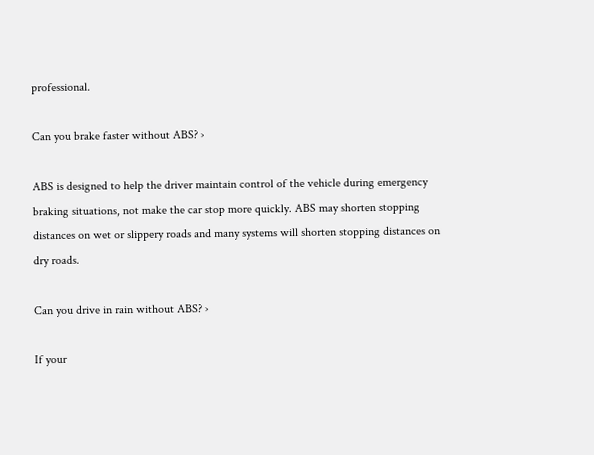professional.

Can you brake faster without ABS? ›

ABS is designed to help the driver maintain control of the vehicle during emergency braking situations, not make the car stop more quickly. ABS may shorten stopping distances on wet or slippery roads and many systems will shorten stopping distances on dry roads.

Can you drive in rain without ABS? ›

If your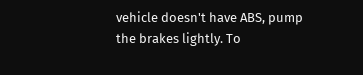vehicle doesn't have ABS, pump the brakes lightly. To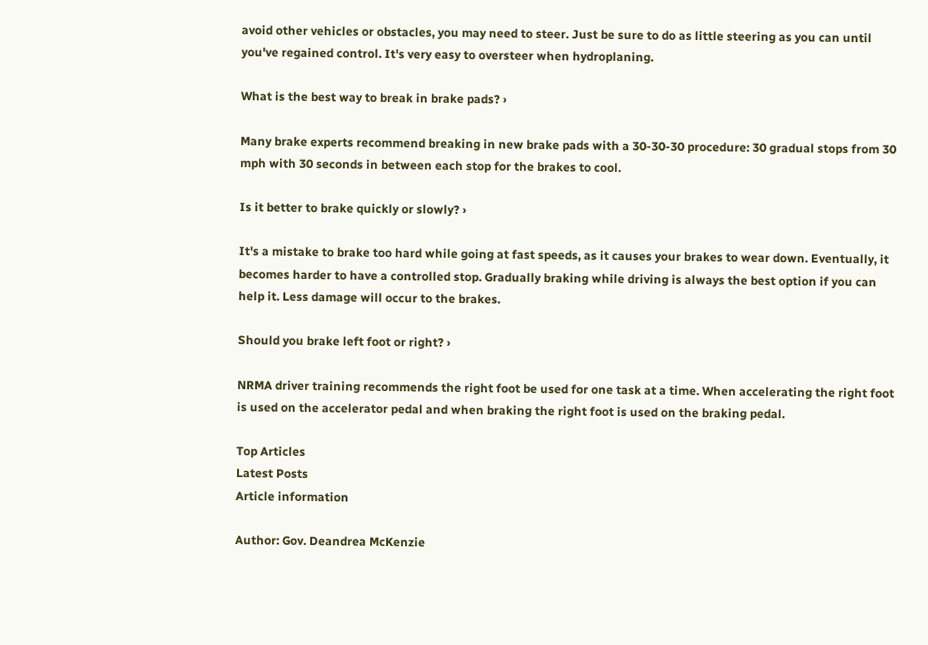avoid other vehicles or obstacles, you may need to steer. Just be sure to do as little steering as you can until you've regained control. It's very easy to oversteer when hydroplaning.

What is the best way to break in brake pads? ›

Many brake experts recommend breaking in new brake pads with a 30-30-30 procedure: 30 gradual stops from 30 mph with 30 seconds in between each stop for the brakes to cool.

Is it better to brake quickly or slowly? ›

It's a mistake to brake too hard while going at fast speeds, as it causes your brakes to wear down. Eventually, it becomes harder to have a controlled stop. Gradually braking while driving is always the best option if you can help it. Less damage will occur to the brakes.

Should you brake left foot or right? ›

NRMA driver training recommends the right foot be used for one task at a time. When accelerating the right foot is used on the accelerator pedal and when braking the right foot is used on the braking pedal.

Top Articles
Latest Posts
Article information

Author: Gov. Deandrea McKenzie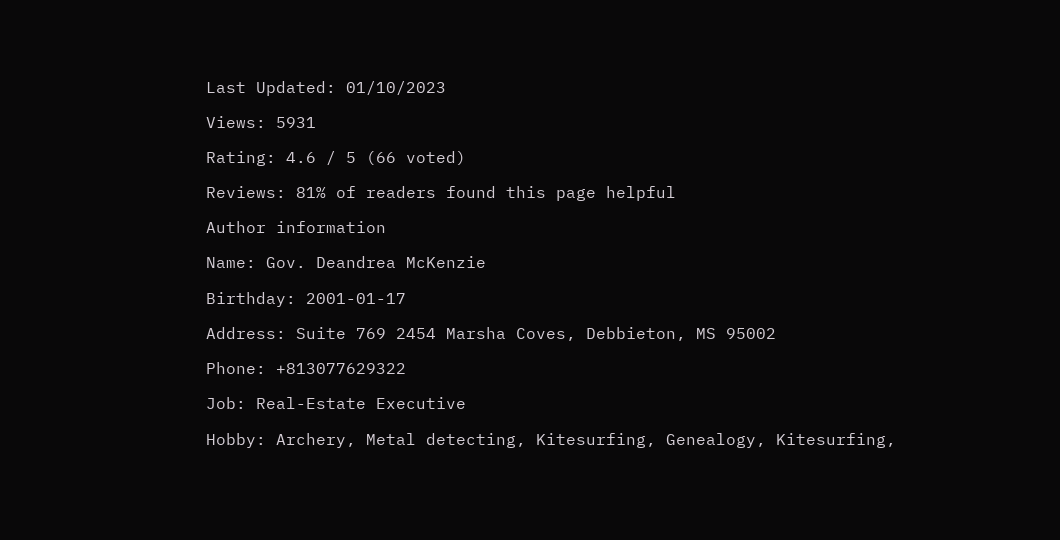Last Updated: 01/10/2023

Views: 5931

Rating: 4.6 / 5 (66 voted)

Reviews: 81% of readers found this page helpful

Author information

Name: Gov. Deandrea McKenzie

Birthday: 2001-01-17

Address: Suite 769 2454 Marsha Coves, Debbieton, MS 95002

Phone: +813077629322

Job: Real-Estate Executive

Hobby: Archery, Metal detecting, Kitesurfing, Genealogy, Kitesurfing,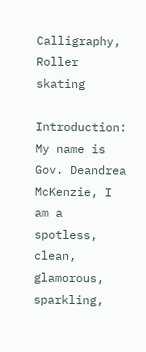Calligraphy, Roller skating

Introduction: My name is Gov. Deandrea McKenzie, I am a spotless, clean, glamorous, sparkling,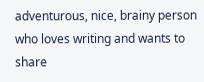adventurous, nice, brainy person who loves writing and wants to share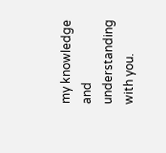my knowledge and understanding with you.